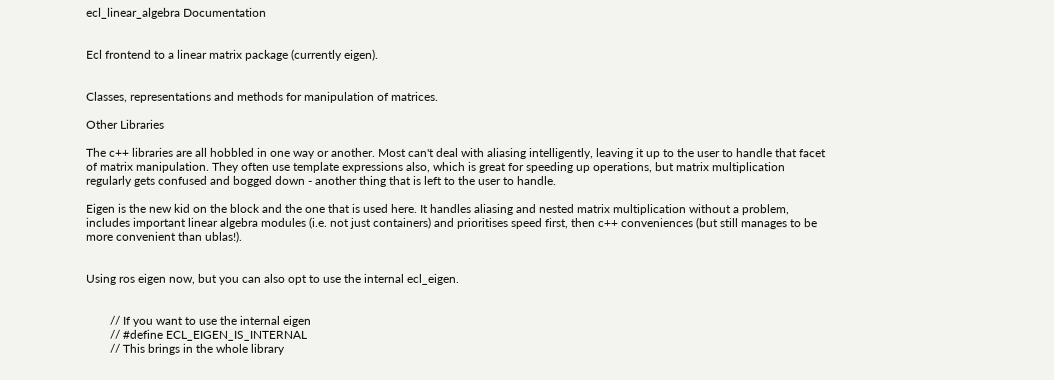ecl_linear_algebra Documentation


Ecl frontend to a linear matrix package (currently eigen).


Classes, representations and methods for manipulation of matrices.

Other Libraries

The c++ libraries are all hobbled in one way or another. Most can't deal with aliasing intelligently, leaving it up to the user to handle that facet of matrix manipulation. They often use template expressions also, which is great for speeding up operations, but matrix multiplication regularly gets confused and bogged down - another thing that is left to the user to handle.

Eigen is the new kid on the block and the one that is used here. It handles aliasing and nested matrix multiplication without a problem, includes important linear algebra modules (i.e. not just containers) and prioritises speed first, then c++ conveniences (but still manages to be more convenient than ublas!).


Using ros eigen now, but you can also opt to use the internal ecl_eigen.


        // If you want to use the internal eigen
        // #define ECL_EIGEN_IS_INTERNAL
        // This brings in the whole library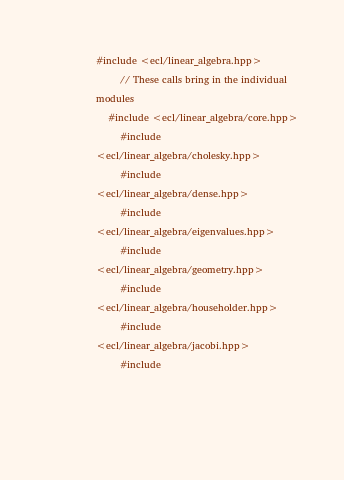#include <ecl/linear_algebra.hpp>
        // These calls bring in the individual modules
    #include <ecl/linear_algebra/core.hpp>
        #include <ecl/linear_algebra/cholesky.hpp>
        #include <ecl/linear_algebra/dense.hpp>
        #include <ecl/linear_algebra/eigenvalues.hpp>
        #include <ecl/linear_algebra/geometry.hpp>
        #include <ecl/linear_algebra/householder.hpp>
        #include <ecl/linear_algebra/jacobi.hpp>
        #include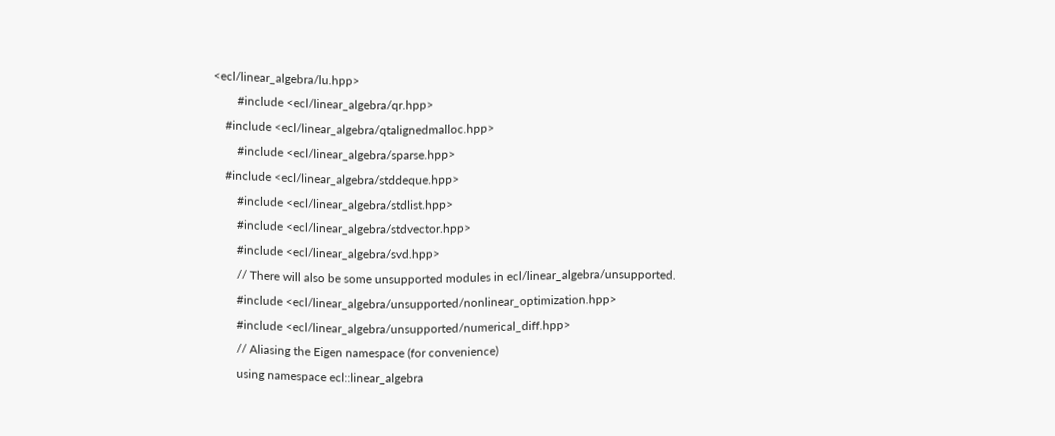<ecl/linear_algebra/lu.hpp>
        #include <ecl/linear_algebra/qr.hpp>
    #include <ecl/linear_algebra/qtalignedmalloc.hpp>
        #include <ecl/linear_algebra/sparse.hpp>
    #include <ecl/linear_algebra/stddeque.hpp>
        #include <ecl/linear_algebra/stdlist.hpp>
        #include <ecl/linear_algebra/stdvector.hpp>
        #include <ecl/linear_algebra/svd.hpp>
        // There will also be some unsupported modules in ecl/linear_algebra/unsupported.
        #include <ecl/linear_algebra/unsupported/nonlinear_optimization.hpp>
        #include <ecl/linear_algebra/unsupported/numerical_diff.hpp>
        // Aliasing the Eigen namespace (for convenience)
        using namespace ecl::linear_algebra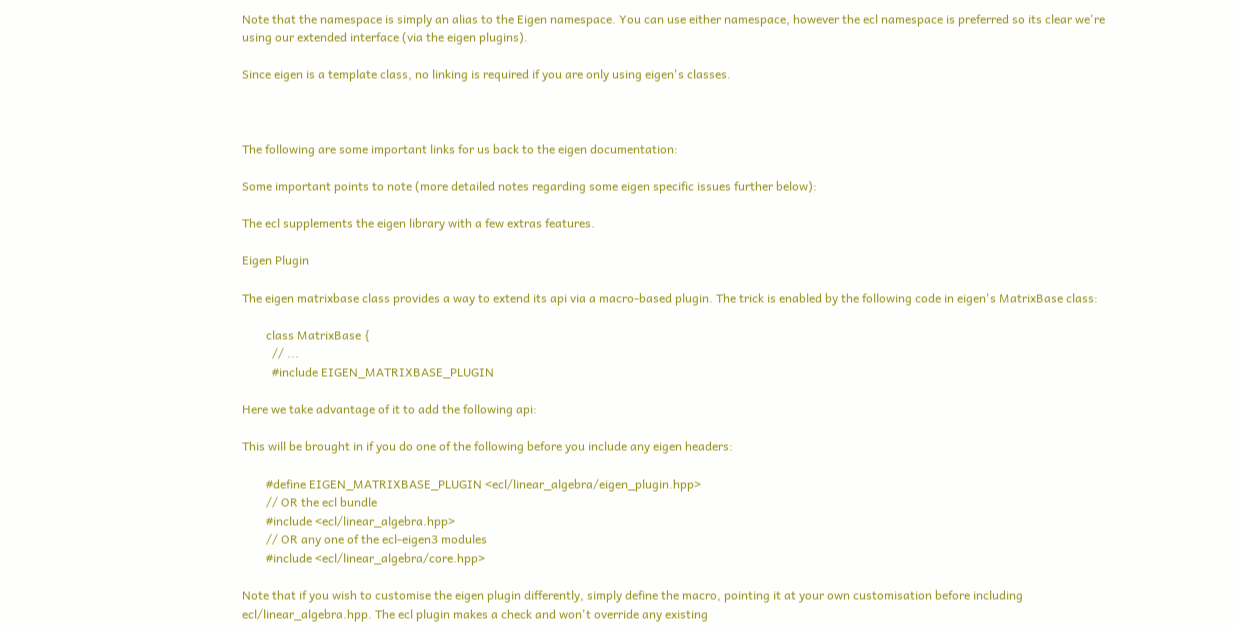Note that the namespace is simply an alias to the Eigen namespace. You can use either namespace, however the ecl namespace is preferred so its clear we're using our extended interface (via the eigen plugins).

Since eigen is a template class, no linking is required if you are only using eigen's classes.



The following are some important links for us back to the eigen documentation:

Some important points to note (more detailed notes regarding some eigen specific issues further below):

The ecl supplements the eigen library with a few extras features.

Eigen Plugin

The eigen matrixbase class provides a way to extend its api via a macro-based plugin. The trick is enabled by the following code in eigen's MatrixBase class:

        class MatrixBase {
          // ...
          #include EIGEN_MATRIXBASE_PLUGIN

Here we take advantage of it to add the following api:

This will be brought in if you do one of the following before you include any eigen headers:

        #define EIGEN_MATRIXBASE_PLUGIN <ecl/linear_algebra/eigen_plugin.hpp>
        // OR the ecl bundle
        #include <ecl/linear_algebra.hpp>
        // OR any one of the ecl-eigen3 modules
        #include <ecl/linear_algebra/core.hpp>

Note that if you wish to customise the eigen plugin differently, simply define the macro, pointing it at your own customisation before including ecl/linear_algebra.hpp. The ecl plugin makes a check and won't override any existing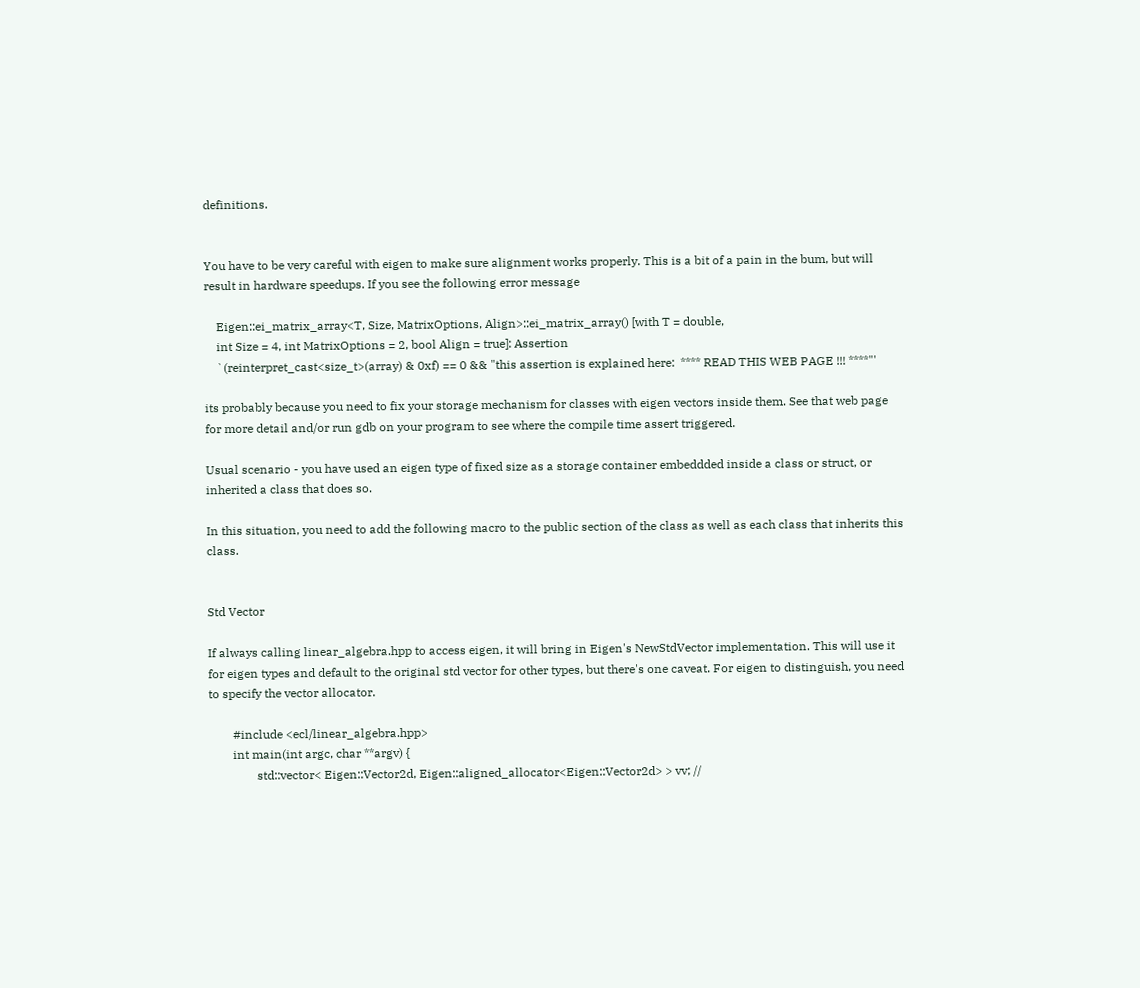definitions.


You have to be very careful with eigen to make sure alignment works properly. This is a bit of a pain in the bum, but will result in hardware speedups. If you see the following error message

    Eigen::ei_matrix_array<T, Size, MatrixOptions, Align>::ei_matrix_array() [with T = double,
    int Size = 4, int MatrixOptions = 2, bool Align = true]: Assertion
    `(reinterpret_cast<size_t>(array) & 0xf) == 0 && "this assertion is explained here:  **** READ THIS WEB PAGE !!! ****"'

its probably because you need to fix your storage mechanism for classes with eigen vectors inside them. See that web page for more detail and/or run gdb on your program to see where the compile time assert triggered.

Usual scenario - you have used an eigen type of fixed size as a storage container embeddded inside a class or struct, or inherited a class that does so.

In this situation, you need to add the following macro to the public section of the class as well as each class that inherits this class.


Std Vector

If always calling linear_algebra.hpp to access eigen, it will bring in Eigen's NewStdVector implementation. This will use it for eigen types and default to the original std vector for other types, but there's one caveat. For eigen to distinguish, you need to specify the vector allocator.

        #include <ecl/linear_algebra.hpp>
        int main(int argc, char **argv) {
                std::vector< Eigen::Vector2d, Eigen::aligned_allocator<Eigen::Vector2d> > vv; //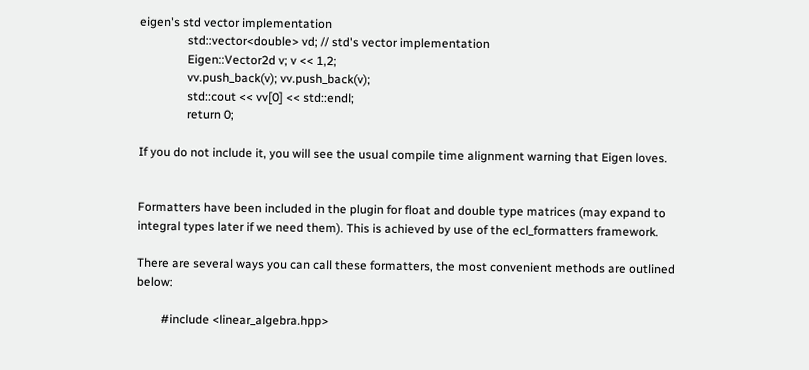eigen's std vector implementation
                std::vector<double> vd; // std's vector implementation
                Eigen::Vector2d v; v << 1,2;
                vv.push_back(v); vv.push_back(v);
                std::cout << vv[0] << std::endl;
                return 0;

If you do not include it, you will see the usual compile time alignment warning that Eigen loves.


Formatters have been included in the plugin for float and double type matrices (may expand to integral types later if we need them). This is achieved by use of the ecl_formatters framework.

There are several ways you can call these formatters, the most convenient methods are outlined below:

        #include <linear_algebra.hpp>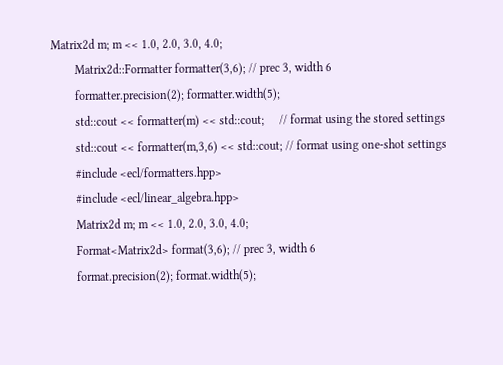Matrix2d m; m << 1.0, 2.0, 3.0, 4.0;
        Matrix2d::Formatter formatter(3,6); // prec 3, width 6
        formatter.precision(2); formatter.width(5);
        std::cout << formatter(m) << std::cout;     // format using the stored settings
        std::cout << formatter(m,3,6) << std::cout; // format using one-shot settings
        #include <ecl/formatters.hpp>
        #include <ecl/linear_algebra.hpp>
        Matrix2d m; m << 1.0, 2.0, 3.0, 4.0;
        Format<Matrix2d> format(3,6); // prec 3, width 6
        format.precision(2); format.width(5);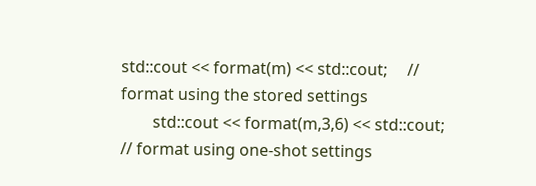std::cout << format(m) << std::cout;     // format using the stored settings
        std::cout << format(m,3,6) << std::cout; // format using one-shot settings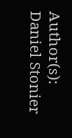Author(s): Daniel Stonier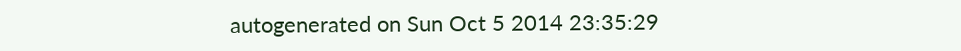autogenerated on Sun Oct 5 2014 23:35:29